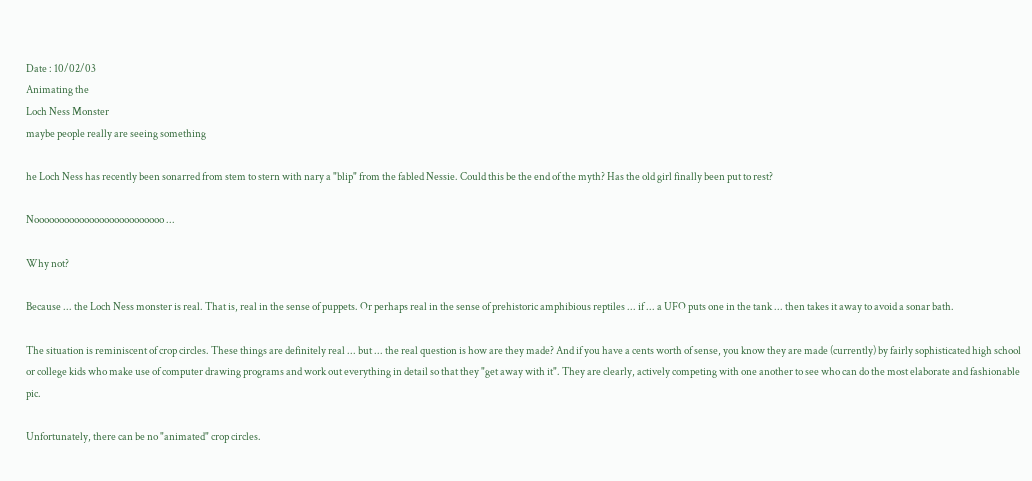Date : 10/02/03
Animating the
Loch Ness Monster
maybe people really are seeing something

he Loch Ness has recently been sonarred from stem to stern with nary a "blip" from the fabled Nessie. Could this be the end of the myth? Has the old girl finally been put to rest?

Noooooooooooooooooooooooooo ...

Why not?

Because ... the Loch Ness monster is real. That is, real in the sense of puppets. Or perhaps real in the sense of prehistoric amphibious reptiles ... if ... a UFO puts one in the tank ... then takes it away to avoid a sonar bath.

The situation is reminiscent of crop circles. These things are definitely real ... but ... the real question is how are they made? And if you have a cents worth of sense, you know they are made (currently) by fairly sophisticated high school or college kids who make use of computer drawing programs and work out everything in detail so that they "get away with it". They are clearly, actively competing with one another to see who can do the most elaborate and fashionable pic.

Unfortunately, there can be no "animated" crop circles.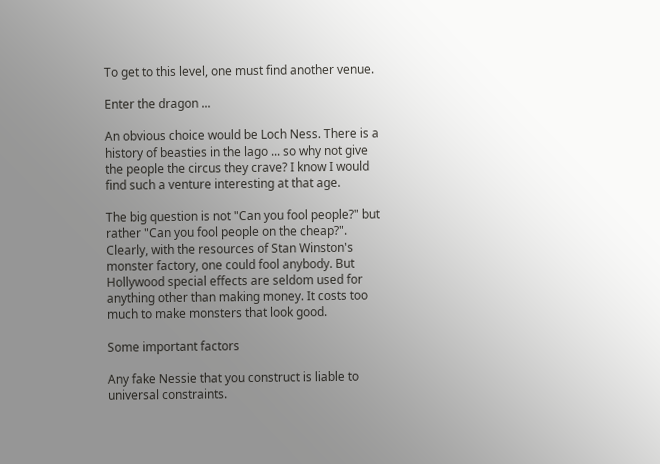To get to this level, one must find another venue.

Enter the dragon ...

An obvious choice would be Loch Ness. There is a history of beasties in the lago ... so why not give the people the circus they crave? I know I would find such a venture interesting at that age.

The big question is not "Can you fool people?" but rather "Can you fool people on the cheap?". Clearly, with the resources of Stan Winston's monster factory, one could fool anybody. But Hollywood special effects are seldom used for anything other than making money. It costs too much to make monsters that look good.

Some important factors

Any fake Nessie that you construct is liable to universal constraints.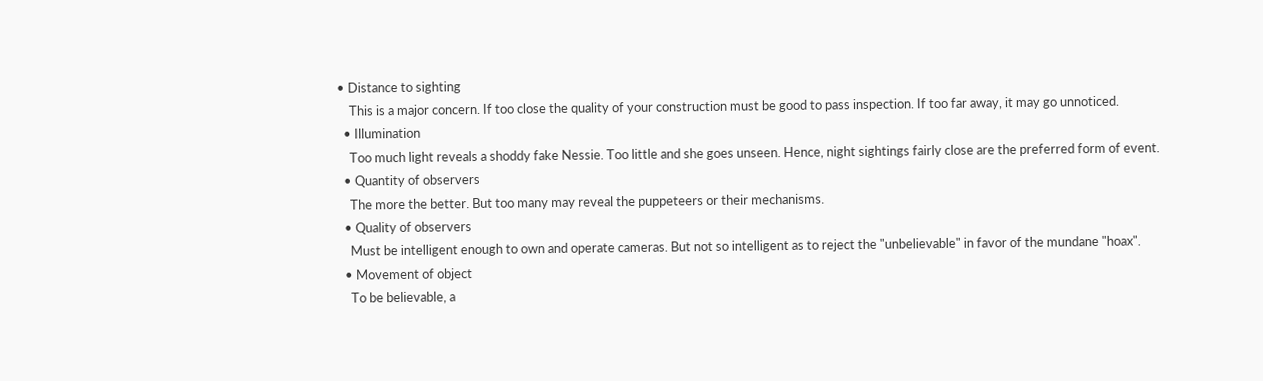• Distance to sighting
    This is a major concern. If too close the quality of your construction must be good to pass inspection. If too far away, it may go unnoticed.
  • Illumination
    Too much light reveals a shoddy fake Nessie. Too little and she goes unseen. Hence, night sightings fairly close are the preferred form of event.
  • Quantity of observers
    The more the better. But too many may reveal the puppeteers or their mechanisms.
  • Quality of observers
    Must be intelligent enough to own and operate cameras. But not so intelligent as to reject the "unbelievable" in favor of the mundane "hoax".
  • Movement of object
    To be believable, a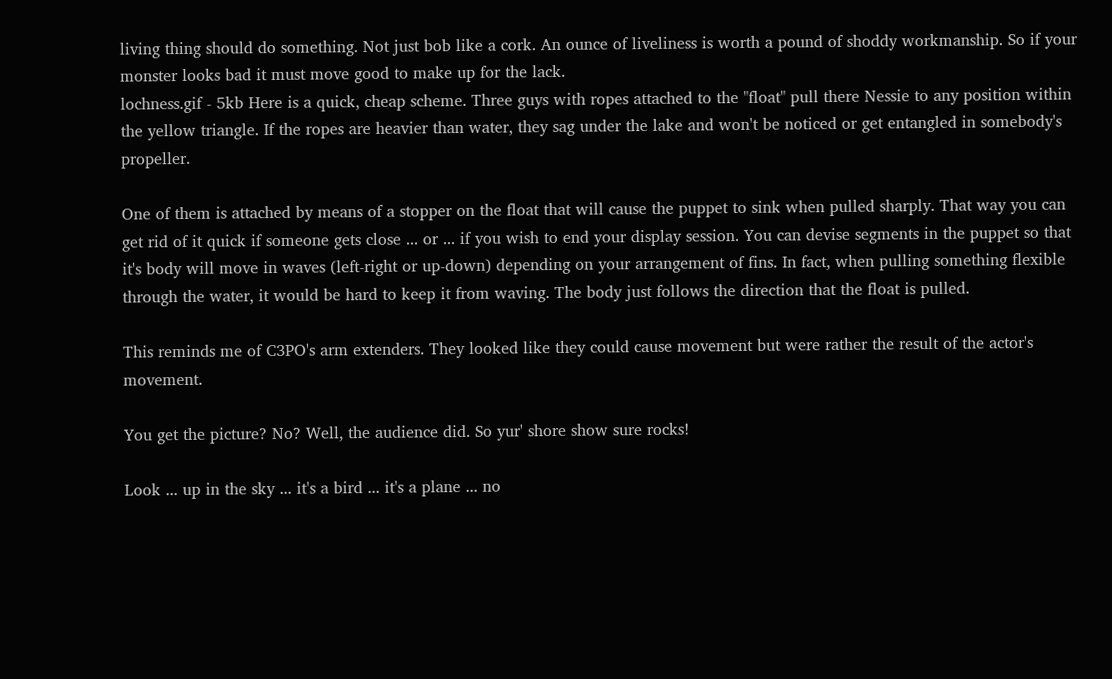living thing should do something. Not just bob like a cork. An ounce of liveliness is worth a pound of shoddy workmanship. So if your monster looks bad it must move good to make up for the lack.
lochness.gif - 5kb Here is a quick, cheap scheme. Three guys with ropes attached to the "float" pull there Nessie to any position within the yellow triangle. If the ropes are heavier than water, they sag under the lake and won't be noticed or get entangled in somebody's propeller.

One of them is attached by means of a stopper on the float that will cause the puppet to sink when pulled sharply. That way you can get rid of it quick if someone gets close ... or ... if you wish to end your display session. You can devise segments in the puppet so that it's body will move in waves (left-right or up-down) depending on your arrangement of fins. In fact, when pulling something flexible through the water, it would be hard to keep it from waving. The body just follows the direction that the float is pulled.

This reminds me of C3PO's arm extenders. They looked like they could cause movement but were rather the result of the actor's movement.

You get the picture? No? Well, the audience did. So yur' shore show sure rocks!

Look ... up in the sky ... it's a bird ... it's a plane ... no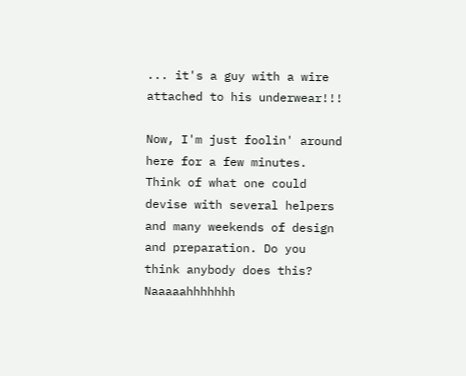... it's a guy with a wire attached to his underwear!!!

Now, I'm just foolin' around here for a few minutes. Think of what one could devise with several helpers and many weekends of design and preparation. Do you think anybody does this? Naaaaahhhhhhh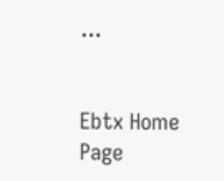...


Ebtx Home Page